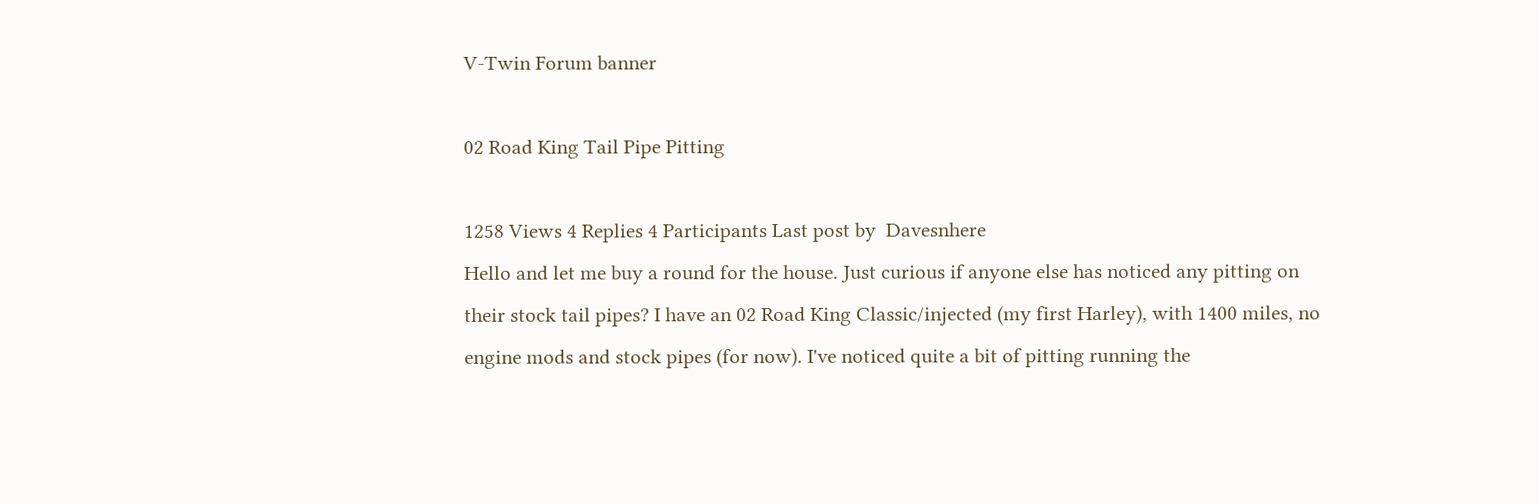V-Twin Forum banner

02 Road King Tail Pipe Pitting

1258 Views 4 Replies 4 Participants Last post by  Davesnhere
Hello and let me buy a round for the house. Just curious if anyone else has noticed any pitting on their stock tail pipes? I have an 02 Road King Classic/injected (my first Harley), with 1400 miles, no engine mods and stock pipes (for now). I've noticed quite a bit of pitting running the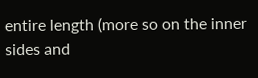entire length (more so on the inner sides and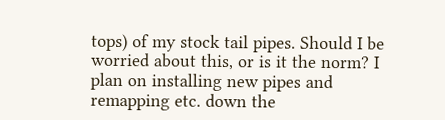tops) of my stock tail pipes. Should I be worried about this, or is it the norm? I plan on installing new pipes and remapping etc. down the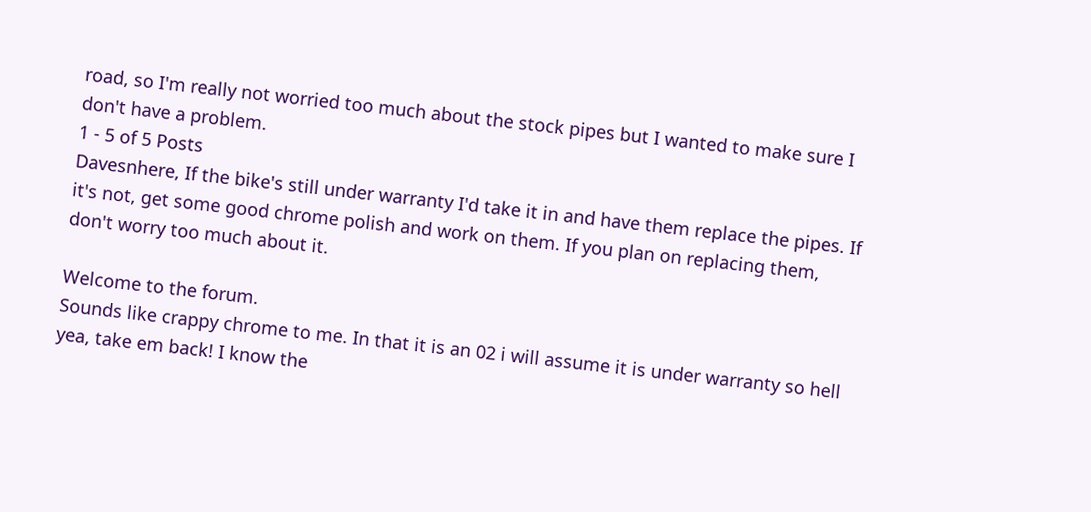road, so I'm really not worried too much about the stock pipes but I wanted to make sure I don't have a problem.
1 - 5 of 5 Posts
Davesnhere, If the bike's still under warranty I'd take it in and have them replace the pipes. If it's not, get some good chrome polish and work on them. If you plan on replacing them, don't worry too much about it.

Welcome to the forum.
Sounds like crappy chrome to me. In that it is an 02 i will assume it is under warranty so hell yea, take em back! I know the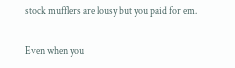stock mufflers are lousy but you paid for em.

Even when you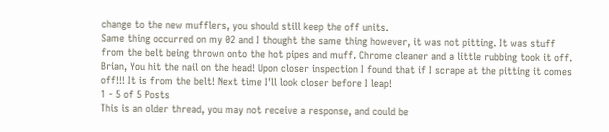change to the new mufflers, you should still keep the off units.
Same thing occurred on my 02 and I thought the same thing however, it was not pitting. It was stuff from the belt being thrown onto the hot pipes and muff. Chrome cleaner and a little rubbing took it off.
Brian, You hit the nail on the head! Upon closer inspection I found that if I scrape at the pitting it comes off!!! It is from the belt! Next time I'll look closer before I leap!
1 - 5 of 5 Posts
This is an older thread, you may not receive a response, and could be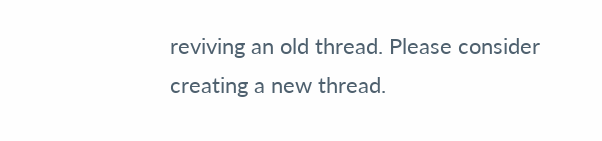reviving an old thread. Please consider creating a new thread.